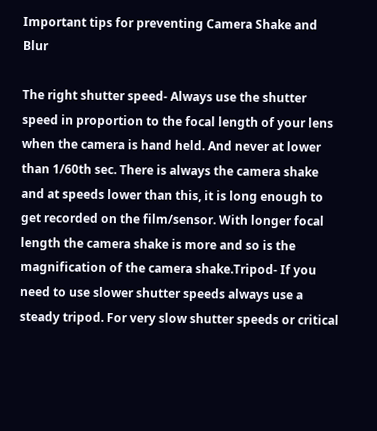Important tips for preventing Camera Shake and Blur

The right shutter speed- Always use the shutter speed in proportion to the focal length of your lens when the camera is hand held. And never at lower than 1/60th sec. There is always the camera shake and at speeds lower than this, it is long enough to get recorded on the film/sensor. With longer focal length the camera shake is more and so is the magnification of the camera shake.Tripod- If you need to use slower shutter speeds always use a steady tripod. For very slow shutter speeds or critical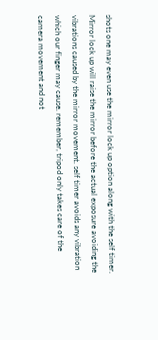shots one may even use the mirror lock up option along with the self timer. Mirror lock up will raise the mirror before the actual exposure avoiding the vibrations caused by the mirror movement. self timer avoids any vibration which our finger may cause. remember, tripod only takes care of the camera movement and not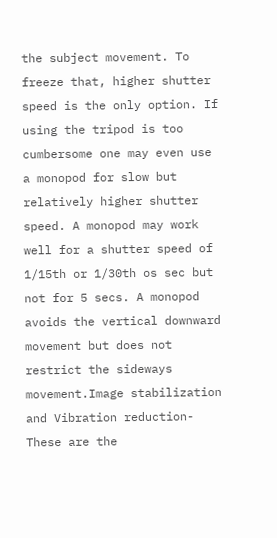the subject movement. To freeze that, higher shutter speed is the only option. If using the tripod is too cumbersome one may even use a monopod for slow but relatively higher shutter speed. A monopod may work well for a shutter speed of 1/15th or 1/30th os sec but not for 5 secs. A monopod avoids the vertical downward movement but does not restrict the sideways movement.Image stabilization and Vibration reduction- These are the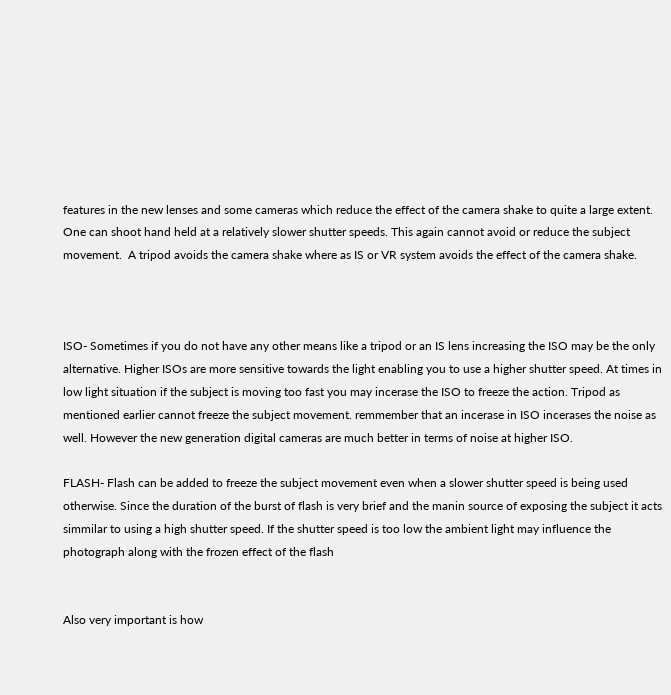features in the new lenses and some cameras which reduce the effect of the camera shake to quite a large extent. One can shoot hand held at a relatively slower shutter speeds. This again cannot avoid or reduce the subject movement.  A tripod avoids the camera shake where as IS or VR system avoids the effect of the camera shake.



ISO- Sometimes if you do not have any other means like a tripod or an IS lens increasing the ISO may be the only alternative. Higher ISOs are more sensitive towards the light enabling you to use a higher shutter speed. At times in low light situation if the subject is moving too fast you may incerase the ISO to freeze the action. Tripod as mentioned earlier cannot freeze the subject movement. remmember that an incerase in ISO incerases the noise as well. However the new generation digital cameras are much better in terms of noise at higher ISO.

FLASH- Flash can be added to freeze the subject movement even when a slower shutter speed is being used otherwise. Since the duration of the burst of flash is very brief and the manin source of exposing the subject it acts simmilar to using a high shutter speed. If the shutter speed is too low the ambient light may influence the photograph along with the frozen effect of the flash


Also very important is how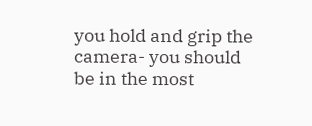you hold and grip the camera- you should be in the most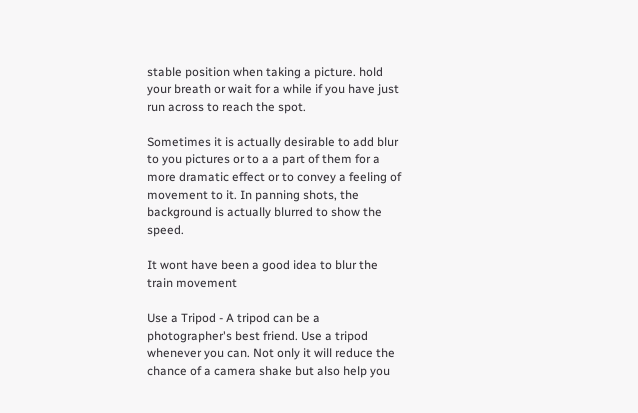stable position when taking a picture. hold your breath or wait for a while if you have just run across to reach the spot.

Sometimes it is actually desirable to add blur to you pictures or to a a part of them for a more dramatic effect or to convey a feeling of movement to it. In panning shots, the background is actually blurred to show the speed.

It wont have been a good idea to blur the train movement

Use a Tripod - A tripod can be a photographer's best friend. Use a tripod whenever you can. Not only it will reduce the chance of a camera shake but also help you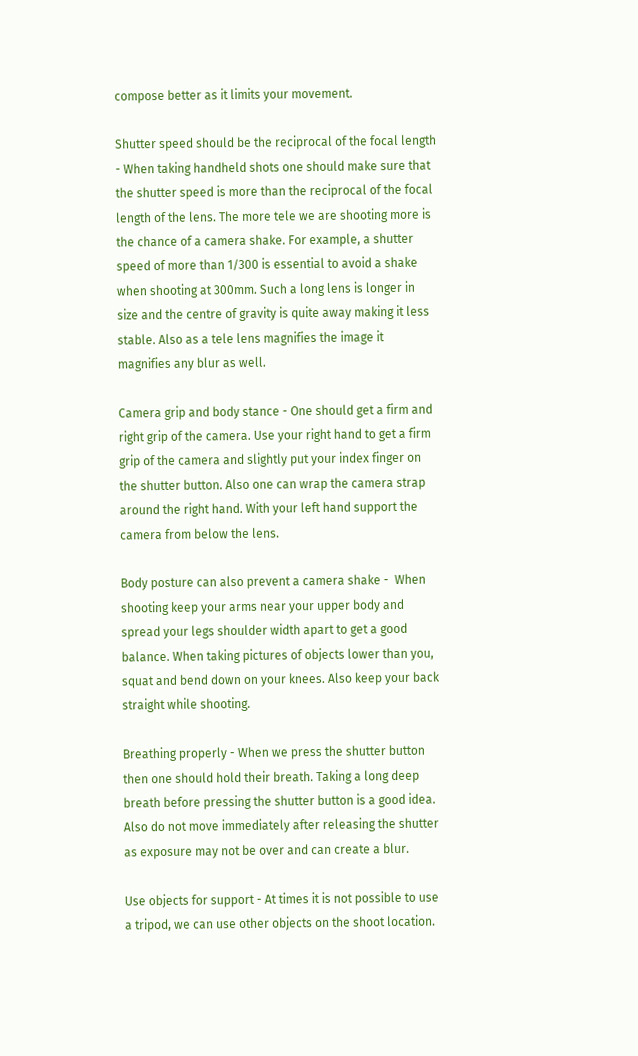compose better as it limits your movement.

Shutter speed should be the reciprocal of the focal length  - When taking handheld shots one should make sure that the shutter speed is more than the reciprocal of the focal length of the lens. The more tele we are shooting more is the chance of a camera shake. For example, a shutter speed of more than 1/300 is essential to avoid a shake when shooting at 300mm. Such a long lens is longer in size and the centre of gravity is quite away making it less stable. Also as a tele lens magnifies the image it magnifies any blur as well.

Camera grip and body stance - One should get a firm and right grip of the camera. Use your right hand to get a firm grip of the camera and slightly put your index finger on the shutter button. Also one can wrap the camera strap around the right hand. With your left hand support the camera from below the lens.

Body posture can also prevent a camera shake -  When shooting keep your arms near your upper body and spread your legs shoulder width apart to get a good balance. When taking pictures of objects lower than you, squat and bend down on your knees. Also keep your back straight while shooting.

Breathing properly - When we press the shutter button then one should hold their breath. Taking a long deep breath before pressing the shutter button is a good idea. Also do not move immediately after releasing the shutter as exposure may not be over and can create a blur.

Use objects for support - At times it is not possible to use a tripod, we can use other objects on the shoot location.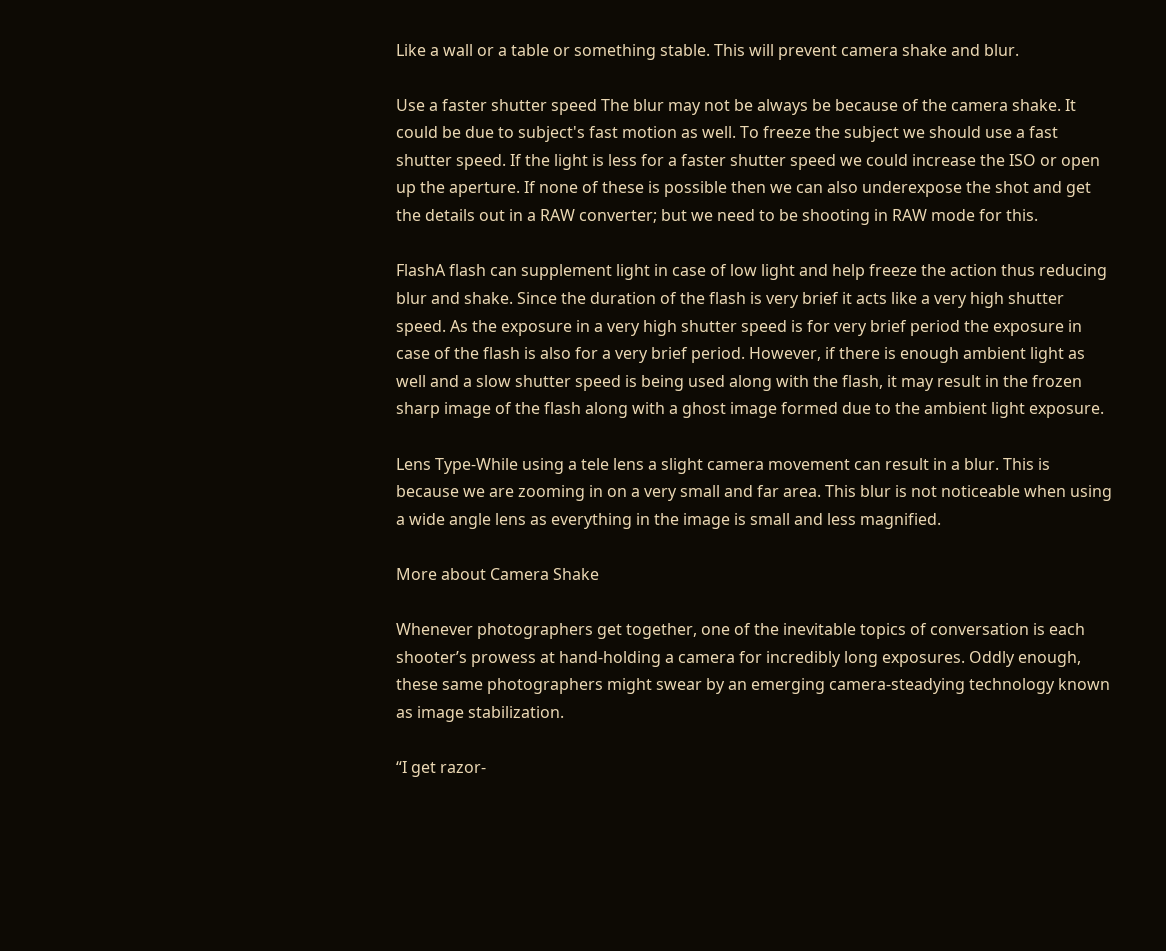Like a wall or a table or something stable. This will prevent camera shake and blur.

Use a faster shutter speed The blur may not be always be because of the camera shake. It could be due to subject's fast motion as well. To freeze the subject we should use a fast shutter speed. If the light is less for a faster shutter speed we could increase the ISO or open up the aperture. If none of these is possible then we can also underexpose the shot and get the details out in a RAW converter; but we need to be shooting in RAW mode for this.

FlashA flash can supplement light in case of low light and help freeze the action thus reducing blur and shake. Since the duration of the flash is very brief it acts like a very high shutter speed. As the exposure in a very high shutter speed is for very brief period the exposure in case of the flash is also for a very brief period. However, if there is enough ambient light as well and a slow shutter speed is being used along with the flash, it may result in the frozen sharp image of the flash along with a ghost image formed due to the ambient light exposure.

Lens Type-While using a tele lens a slight camera movement can result in a blur. This is because we are zooming in on a very small and far area. This blur is not noticeable when using a wide angle lens as everything in the image is small and less magnified.

More about Camera Shake

Whenever photographers get together, one of the inevitable topics of conversation is each shooter’s prowess at hand-holding a camera for incredibly long exposures. Oddly enough, these same photographers might swear by an emerging camera-steadying technology known as image stabilization.

“I get razor-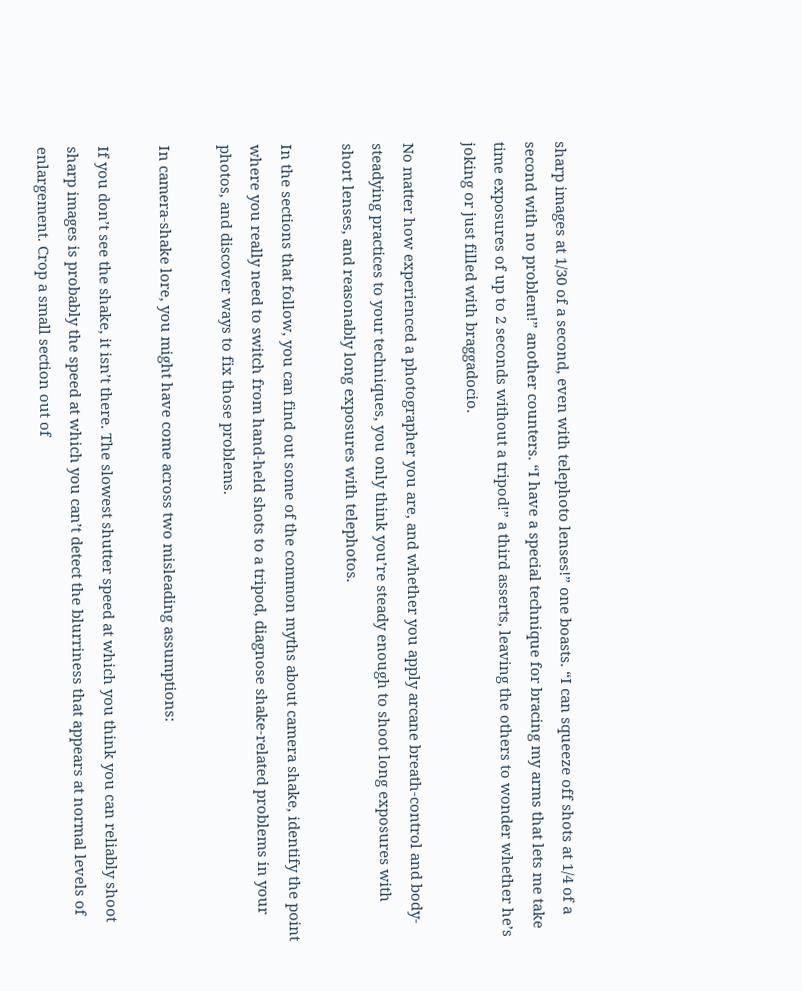sharp images at 1/30 of a second, even with telephoto lenses!” one boasts. “I can squeeze off shots at 1/4 of a second with no problem!” another counters. “I have a special technique for bracing my arms that lets me take time exposures of up to 2 seconds without a tripod!” a third asserts, leaving the others to wonder whether he’s joking or just filled with braggadocio.

No matter how experienced a photographer you are, and whether you apply arcane breath-control and body-steadying practices to your techniques, you only think you’re steady enough to shoot long exposures with short lenses, and reasonably long exposures with telephotos.

In the sections that follow, you can find out some of the common myths about camera shake, identify the point where you really need to switch from hand-held shots to a tripod, diagnose shake-related problems in your photos, and discover ways to fix those problems.

In camera-shake lore, you might have come across two misleading assumptions:

If you don’t see the shake, it isn’t there. The slowest shutter speed at which you think you can reliably shoot sharp images is probably the speed at which you can’t detect the blurriness that appears at normal levels of enlargement. Crop a small section out of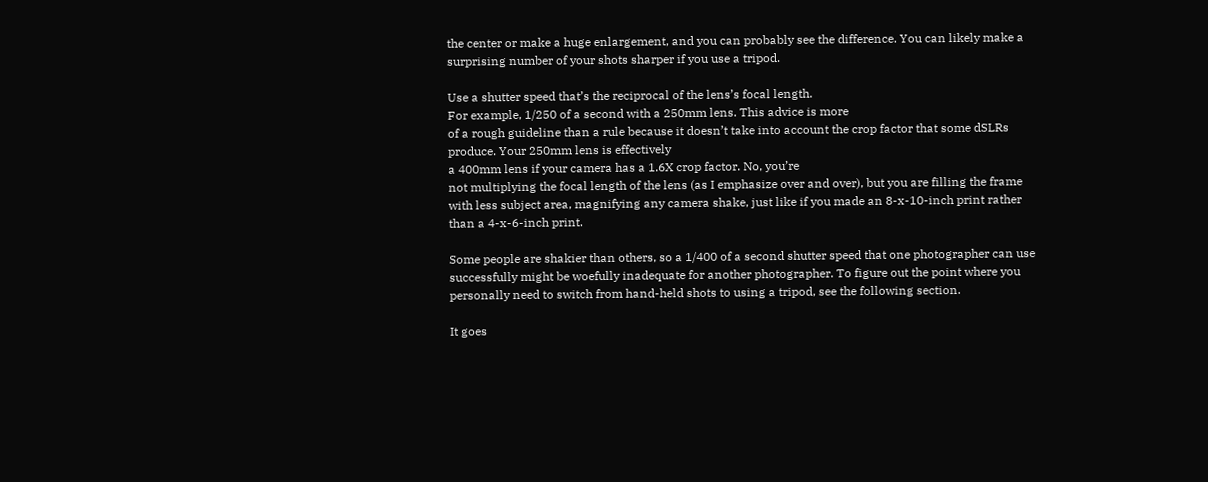the center or make a huge enlargement, and you can probably see the difference. You can likely make a surprising number of your shots sharper if you use a tripod.

Use a shutter speed that’s the reciprocal of the lens’s focal length.
For example, 1/250 of a second with a 250mm lens. This advice is more
of a rough guideline than a rule because it doesn’t take into account the crop factor that some dSLRs produce. Your 250mm lens is effectively
a 400mm lens if your camera has a 1.6X crop factor. No, you’re
not multiplying the focal length of the lens (as I emphasize over and over), but you are filling the frame with less subject area, magnifying any camera shake, just like if you made an 8-x-10-inch print rather than a 4-x-6-inch print.

Some people are shakier than others, so a 1/400 of a second shutter speed that one photographer can use successfully might be woefully inadequate for another photographer. To figure out the point where you personally need to switch from hand-held shots to using a tripod, see the following section.

It goes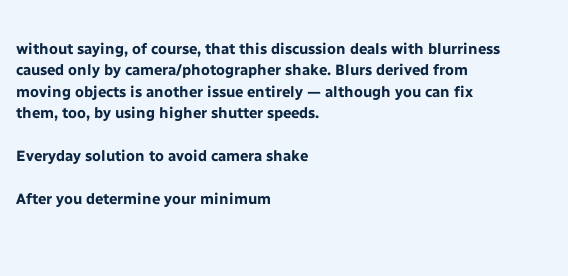without saying, of course, that this discussion deals with blurriness caused only by camera/photographer shake. Blurs derived from moving objects is another issue entirely — although you can fix them, too, by using higher shutter speeds.

Everyday solution to avoid camera shake

After you determine your minimum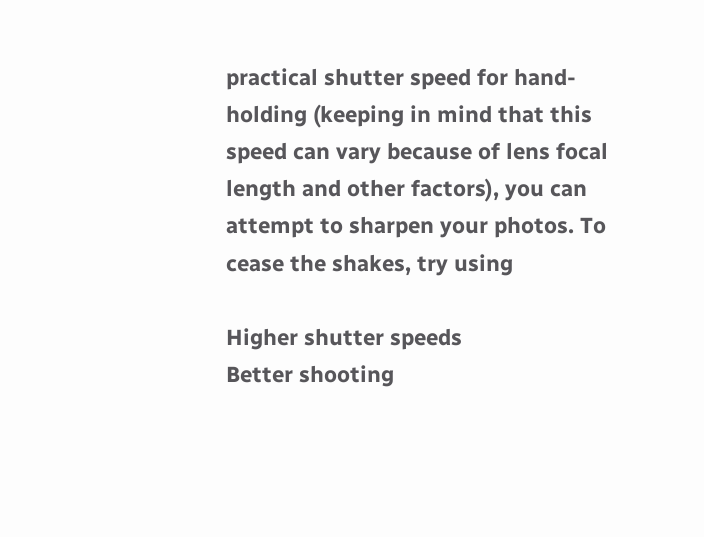practical shutter speed for hand-holding (keeping in mind that this speed can vary because of lens focal length and other factors), you can attempt to sharpen your photos. To cease the shakes, try using

Higher shutter speeds
Better shooting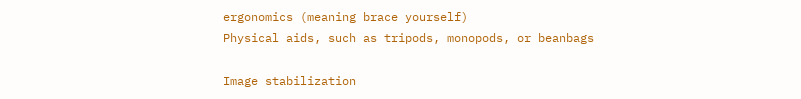ergonomics (meaning brace yourself)
Physical aids, such as tripods, monopods, or beanbags

Image stabilization